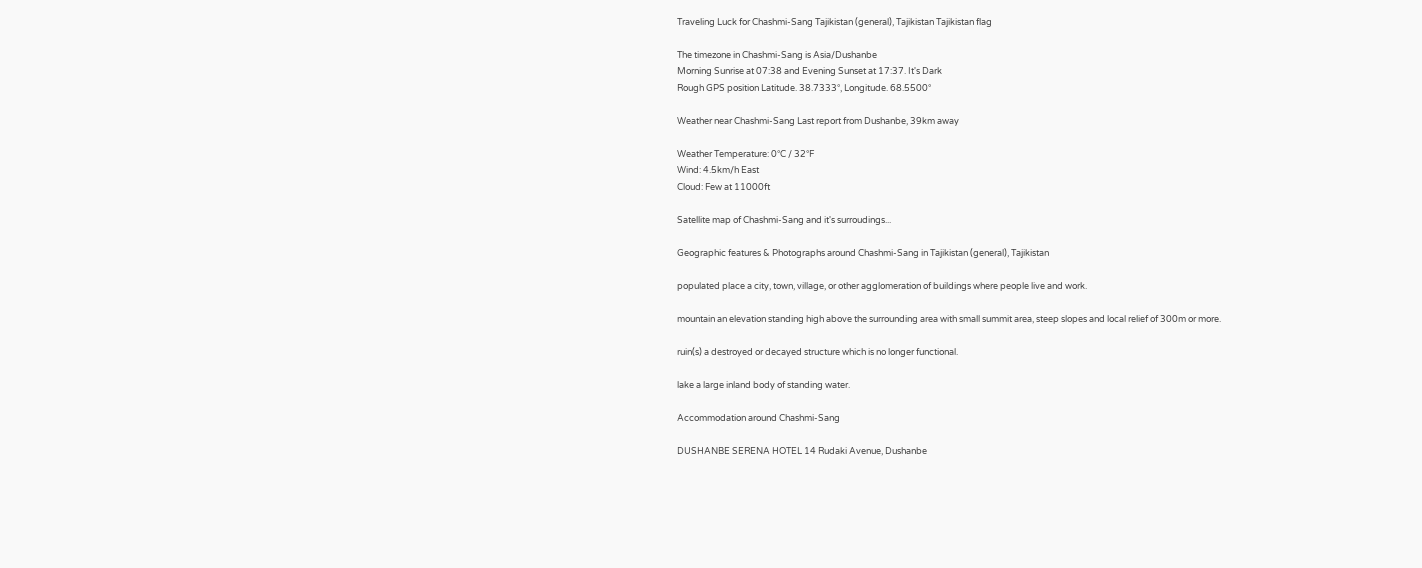Traveling Luck for Chashmi-Sang Tajikistan (general), Tajikistan Tajikistan flag

The timezone in Chashmi-Sang is Asia/Dushanbe
Morning Sunrise at 07:38 and Evening Sunset at 17:37. It's Dark
Rough GPS position Latitude. 38.7333°, Longitude. 68.5500°

Weather near Chashmi-Sang Last report from Dushanbe, 39km away

Weather Temperature: 0°C / 32°F
Wind: 4.5km/h East
Cloud: Few at 11000ft

Satellite map of Chashmi-Sang and it's surroudings...

Geographic features & Photographs around Chashmi-Sang in Tajikistan (general), Tajikistan

populated place a city, town, village, or other agglomeration of buildings where people live and work.

mountain an elevation standing high above the surrounding area with small summit area, steep slopes and local relief of 300m or more.

ruin(s) a destroyed or decayed structure which is no longer functional.

lake a large inland body of standing water.

Accommodation around Chashmi-Sang

DUSHANBE SERENA HOTEL 14 Rudaki Avenue, Dushanbe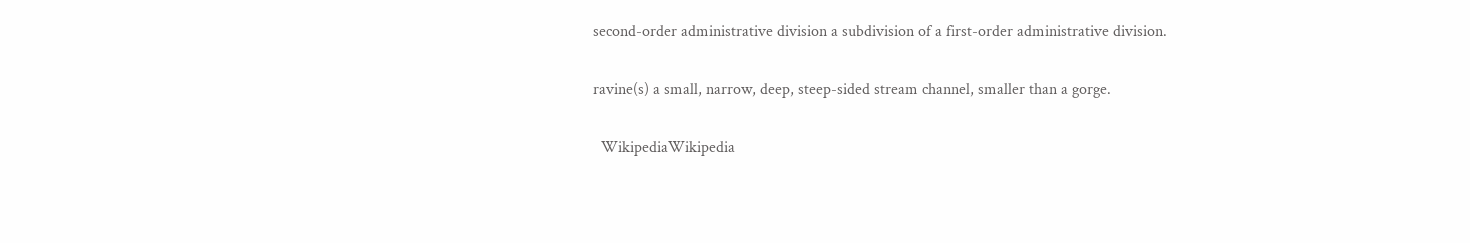second-order administrative division a subdivision of a first-order administrative division.

ravine(s) a small, narrow, deep, steep-sided stream channel, smaller than a gorge.

  WikipediaWikipedia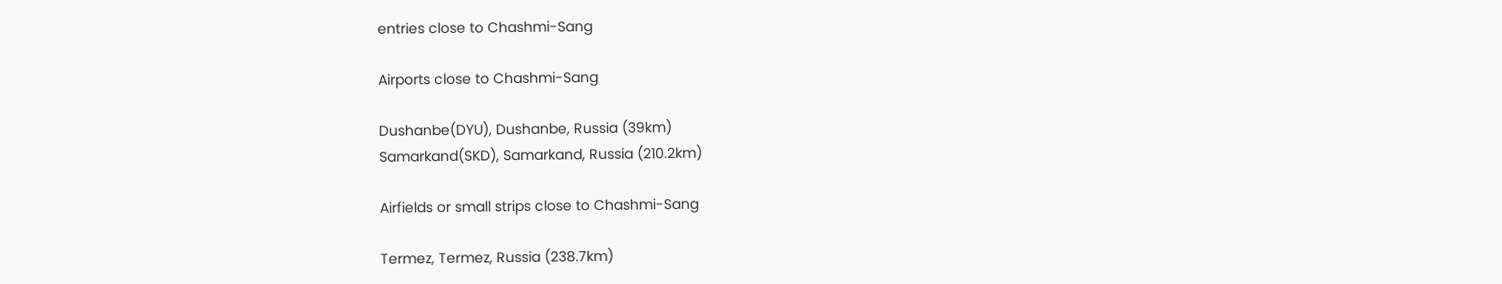entries close to Chashmi-Sang

Airports close to Chashmi-Sang

Dushanbe(DYU), Dushanbe, Russia (39km)
Samarkand(SKD), Samarkand, Russia (210.2km)

Airfields or small strips close to Chashmi-Sang

Termez, Termez, Russia (238.7km)